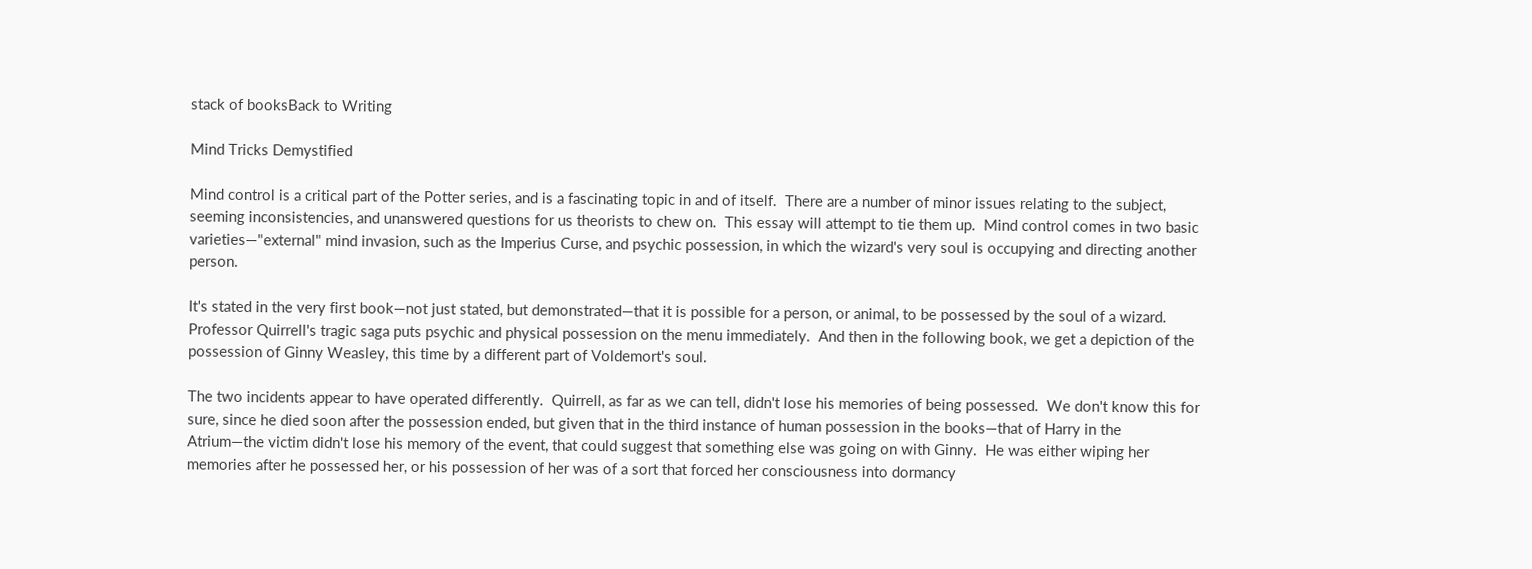stack of booksBack to Writing

Mind Tricks Demystified

Mind control is a critical part of the Potter series, and is a fascinating topic in and of itself.  There are a number of minor issues relating to the subject, seeming inconsistencies, and unanswered questions for us theorists to chew on.  This essay will attempt to tie them up.  Mind control comes in two basic varieties—"external" mind invasion, such as the Imperius Curse, and psychic possession, in which the wizard's very soul is occupying and directing another person.

It's stated in the very first book—not just stated, but demonstrated—that it is possible for a person, or animal, to be possessed by the soul of a wizard.  Professor Quirrell's tragic saga puts psychic and physical possession on the menu immediately.  And then in the following book, we get a depiction of the possession of Ginny Weasley, this time by a different part of Voldemort's soul.

The two incidents appear to have operated differently.  Quirrell, as far as we can tell, didn't lose his memories of being possessed.  We don't know this for sure, since he died soon after the possession ended, but given that in the third instance of human possession in the books—that of Harry in the Atrium—the victim didn't lose his memory of the event, that could suggest that something else was going on with Ginny.  He was either wiping her memories after he possessed her, or his possession of her was of a sort that forced her consciousness into dormancy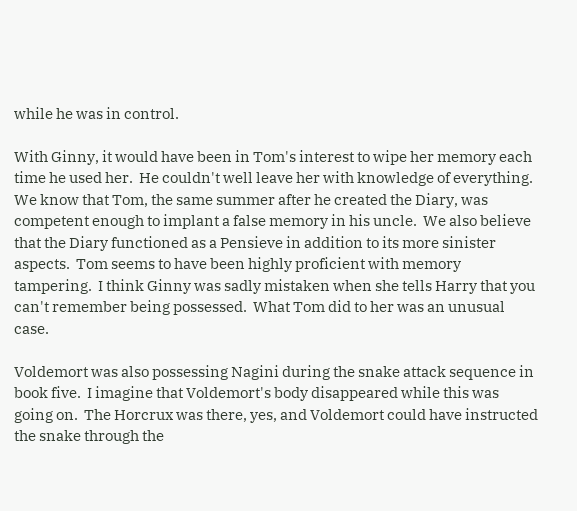while he was in control.

With Ginny, it would have been in Tom's interest to wipe her memory each time he used her.  He couldn't well leave her with knowledge of everything.  We know that Tom, the same summer after he created the Diary, was competent enough to implant a false memory in his uncle.  We also believe that the Diary functioned as a Pensieve in addition to its more sinister aspects.  Tom seems to have been highly proficient with memory tampering.  I think Ginny was sadly mistaken when she tells Harry that you can't remember being possessed.  What Tom did to her was an unusual case.

Voldemort was also possessing Nagini during the snake attack sequence in book five.  I imagine that Voldemort's body disappeared while this was going on.  The Horcrux was there, yes, and Voldemort could have instructed the snake through the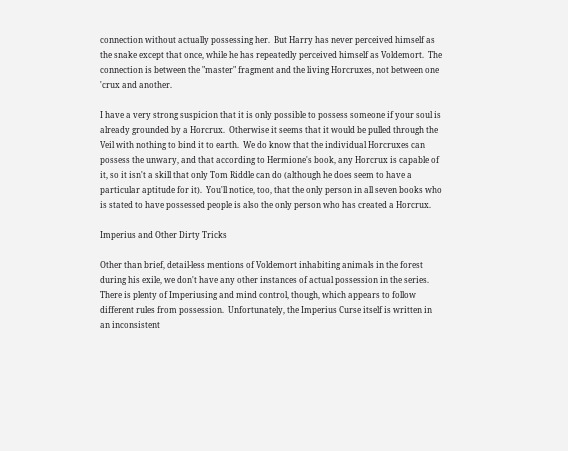connection without actually possessing her.  But Harry has never perceived himself as the snake except that once, while he has repeatedly perceived himself as Voldemort.  The connection is between the "master" fragment and the living Horcruxes, not between one 'crux and another.

I have a very strong suspicion that it is only possible to possess someone if your soul is already grounded by a Horcrux.  Otherwise it seems that it would be pulled through the Veil with nothing to bind it to earth.  We do know that the individual Horcruxes can possess the unwary, and that according to Hermione's book, any Horcrux is capable of it, so it isn't a skill that only Tom Riddle can do (although he does seem to have a particular aptitude for it).  You'll notice, too, that the only person in all seven books who is stated to have possessed people is also the only person who has created a Horcrux.

Imperius and Other Dirty Tricks

Other than brief, detail-less mentions of Voldemort inhabiting animals in the forest during his exile, we don't have any other instances of actual possession in the series.  There is plenty of Imperiusing and mind control, though, which appears to follow different rules from possession.  Unfortunately, the Imperius Curse itself is written in an inconsistent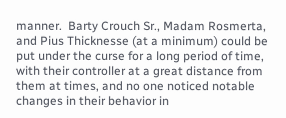manner.  Barty Crouch Sr., Madam Rosmerta, and Pius Thicknesse (at a minimum) could be put under the curse for a long period of time, with their controller at a great distance from them at times, and no one noticed notable changes in their behavior in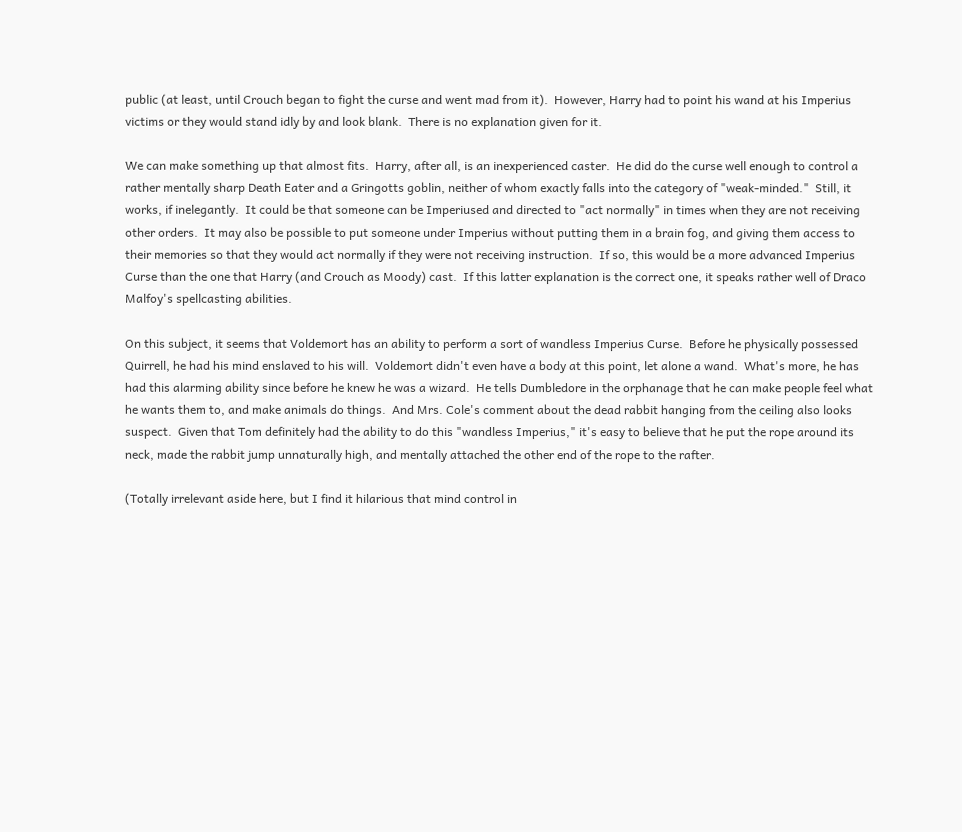public (at least, until Crouch began to fight the curse and went mad from it).  However, Harry had to point his wand at his Imperius victims or they would stand idly by and look blank.  There is no explanation given for it.

We can make something up that almost fits.  Harry, after all, is an inexperienced caster.  He did do the curse well enough to control a rather mentally sharp Death Eater and a Gringotts goblin, neither of whom exactly falls into the category of "weak-minded."  Still, it works, if inelegantly.  It could be that someone can be Imperiused and directed to "act normally" in times when they are not receiving other orders.  It may also be possible to put someone under Imperius without putting them in a brain fog, and giving them access to their memories so that they would act normally if they were not receiving instruction.  If so, this would be a more advanced Imperius Curse than the one that Harry (and Crouch as Moody) cast.  If this latter explanation is the correct one, it speaks rather well of Draco Malfoy's spellcasting abilities.

On this subject, it seems that Voldemort has an ability to perform a sort of wandless Imperius Curse.  Before he physically possessed Quirrell, he had his mind enslaved to his will.  Voldemort didn't even have a body at this point, let alone a wand.  What's more, he has had this alarming ability since before he knew he was a wizard.  He tells Dumbledore in the orphanage that he can make people feel what he wants them to, and make animals do things.  And Mrs. Cole's comment about the dead rabbit hanging from the ceiling also looks suspect.  Given that Tom definitely had the ability to do this "wandless Imperius," it's easy to believe that he put the rope around its neck, made the rabbit jump unnaturally high, and mentally attached the other end of the rope to the rafter.

(Totally irrelevant aside here, but I find it hilarious that mind control in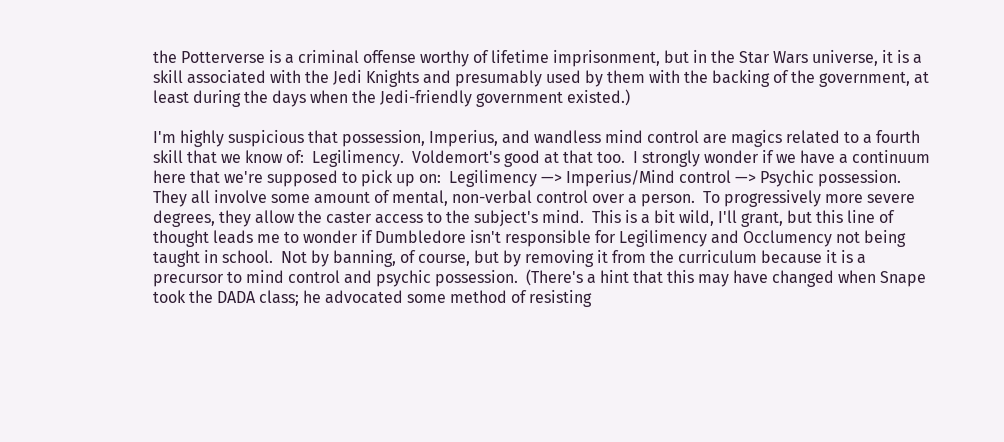the Potterverse is a criminal offense worthy of lifetime imprisonment, but in the Star Wars universe, it is a skill associated with the Jedi Knights and presumably used by them with the backing of the government, at least during the days when the Jedi-friendly government existed.)

I'm highly suspicious that possession, Imperius, and wandless mind control are magics related to a fourth skill that we know of:  Legilimency.  Voldemort's good at that too.  I strongly wonder if we have a continuum here that we're supposed to pick up on:  Legilimency —> Imperius/Mind control —> Psychic possession.  They all involve some amount of mental, non-verbal control over a person.  To progressively more severe degrees, they allow the caster access to the subject's mind.  This is a bit wild, I'll grant, but this line of thought leads me to wonder if Dumbledore isn't responsible for Legilimency and Occlumency not being taught in school.  Not by banning, of course, but by removing it from the curriculum because it is a precursor to mind control and psychic possession.  (There's a hint that this may have changed when Snape took the DADA class; he advocated some method of resisting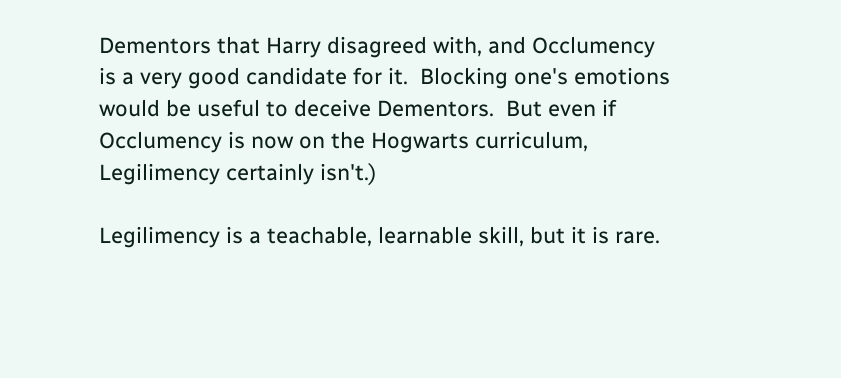Dementors that Harry disagreed with, and Occlumency is a very good candidate for it.  Blocking one's emotions would be useful to deceive Dementors.  But even if Occlumency is now on the Hogwarts curriculum, Legilimency certainly isn't.)

Legilimency is a teachable, learnable skill, but it is rare.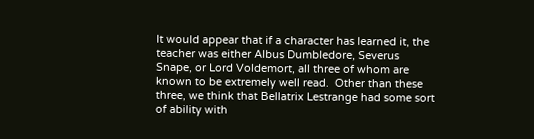It would appear that if a character has learned it, the teacher was either Albus Dumbledore, Severus Snape, or Lord Voldemort, all three of whom are known to be extremely well read.  Other than these three, we think that Bellatrix Lestrange had some sort of ability with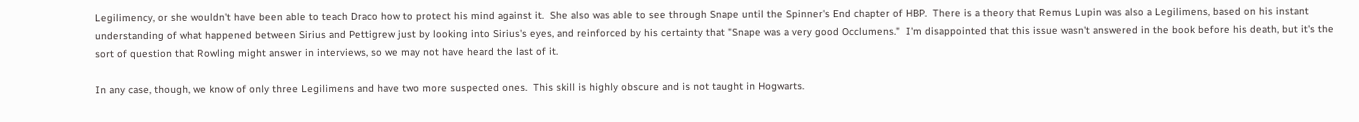Legilimency, or she wouldn't have been able to teach Draco how to protect his mind against it.  She also was able to see through Snape until the Spinner's End chapter of HBP.  There is a theory that Remus Lupin was also a Legilimens, based on his instant understanding of what happened between Sirius and Pettigrew just by looking into Sirius's eyes, and reinforced by his certainty that "Snape was a very good Occlumens."  I'm disappointed that this issue wasn't answered in the book before his death, but it's the sort of question that Rowling might answer in interviews, so we may not have heard the last of it.

In any case, though, we know of only three Legilimens and have two more suspected ones.  This skill is highly obscure and is not taught in Hogwarts.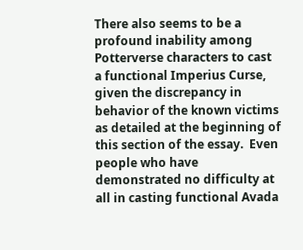There also seems to be a profound inability among Potterverse characters to cast a functional Imperius Curse, given the discrepancy in behavior of the known victims as detailed at the beginning of this section of the essay.  Even people who have demonstrated no difficulty at all in casting functional Avada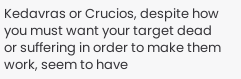Kedavras or Crucios, despite how you must want your target dead or suffering in order to make them work, seem to have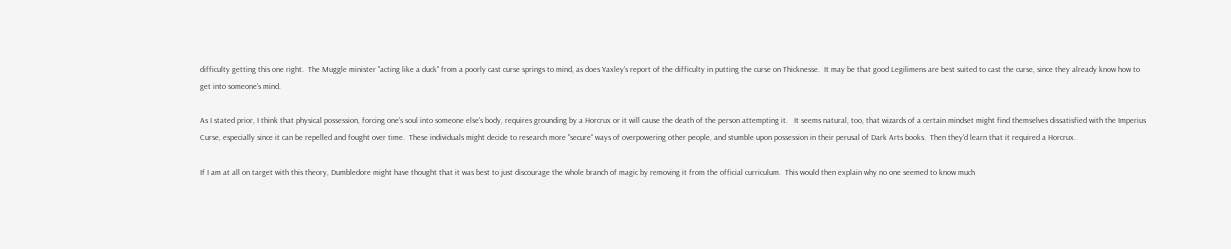difficulty getting this one right.  The Muggle minister "acting like a duck" from a poorly cast curse springs to mind, as does Yaxley's report of the difficulty in putting the curse on Thicknesse.  It may be that good Legilimens are best suited to cast the curse, since they already know how to get into someone's mind.

As I stated prior, I think that physical possession, forcing one's soul into someone else's body, requires grounding by a Horcrux or it will cause the death of the person attempting it.   It seems natural, too, that wizards of a certain mindset might find themselves dissatisfied with the Imperius Curse, especially since it can be repelled and fought over time.  These individuals might decide to research more "secure" ways of overpowering other people, and stumble upon possession in their perusal of Dark Arts books.  Then they'd learn that it required a Horcrux.

If I am at all on target with this theory, Dumbledore might have thought that it was best to just discourage the whole branch of magic by removing it from the official curriculum.  This would then explain why no one seemed to know much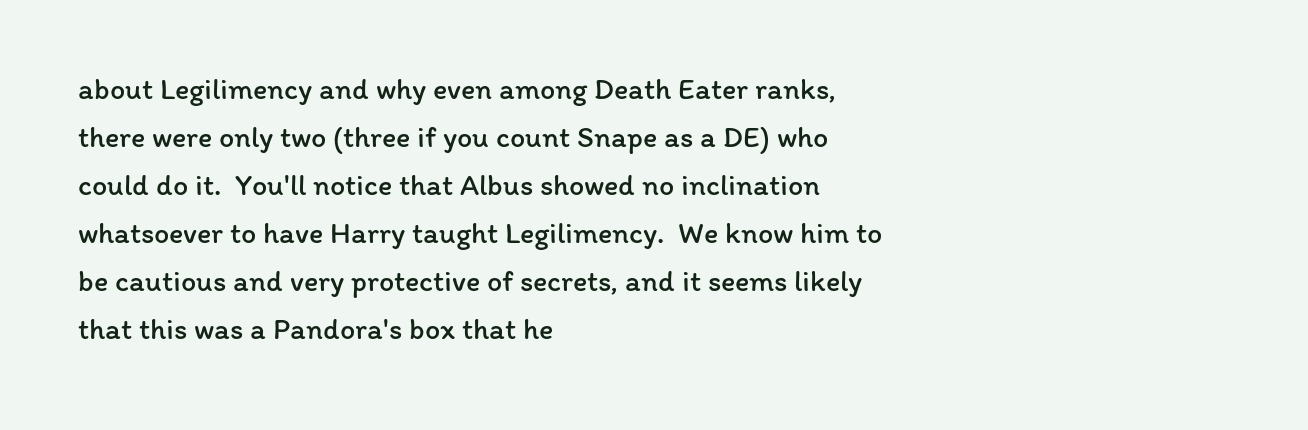about Legilimency and why even among Death Eater ranks, there were only two (three if you count Snape as a DE) who could do it.  You'll notice that Albus showed no inclination whatsoever to have Harry taught Legilimency.  We know him to be cautious and very protective of secrets, and it seems likely that this was a Pandora's box that he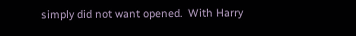simply did not want opened.  With Harry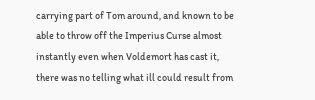carrying part of Tom around, and known to be able to throw off the Imperius Curse almost instantly even when Voldemort has cast it, there was no telling what ill could result from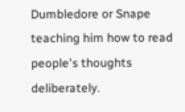Dumbledore or Snape teaching him how to read people's thoughts deliberately.